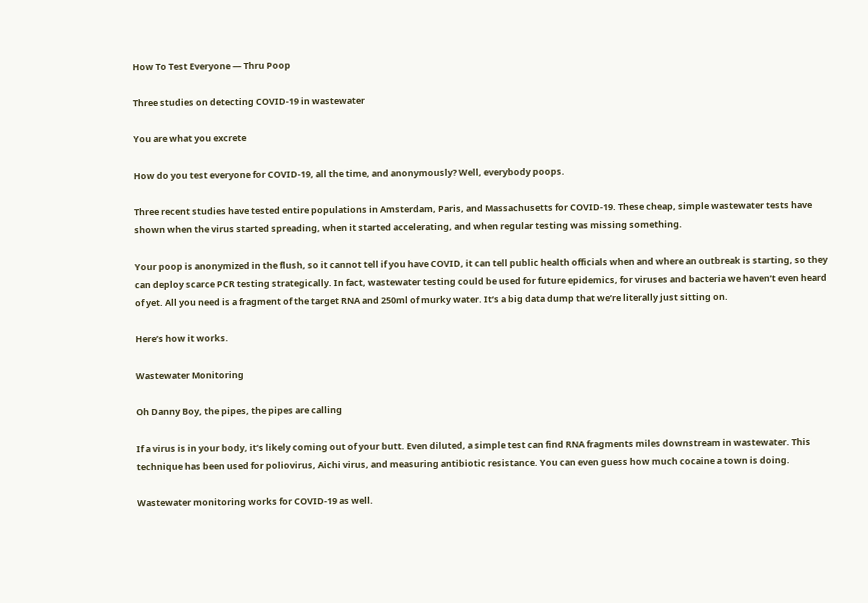How To Test Everyone — Thru Poop

Three studies on detecting COVID-19 in wastewater

You are what you excrete

How do you test everyone for COVID-19, all the time, and anonymously? Well, everybody poops.

Three recent studies have tested entire populations in Amsterdam, Paris, and Massachusetts for COVID-19. These cheap, simple wastewater tests have shown when the virus started spreading, when it started accelerating, and when regular testing was missing something.

Your poop is anonymized in the flush, so it cannot tell if you have COVID, it can tell public health officials when and where an outbreak is starting, so they can deploy scarce PCR testing strategically. In fact, wastewater testing could be used for future epidemics, for viruses and bacteria we haven’t even heard of yet. All you need is a fragment of the target RNA and 250ml of murky water. It’s a big data dump that we’re literally just sitting on.

Here’s how it works.

Wastewater Monitoring

Oh Danny Boy, the pipes, the pipes are calling

If a virus is in your body, it’s likely coming out of your butt. Even diluted, a simple test can find RNA fragments miles downstream in wastewater. This technique has been used for poliovirus, Aichi virus, and measuring antibiotic resistance. You can even guess how much cocaine a town is doing.

Wastewater monitoring works for COVID-19 as well.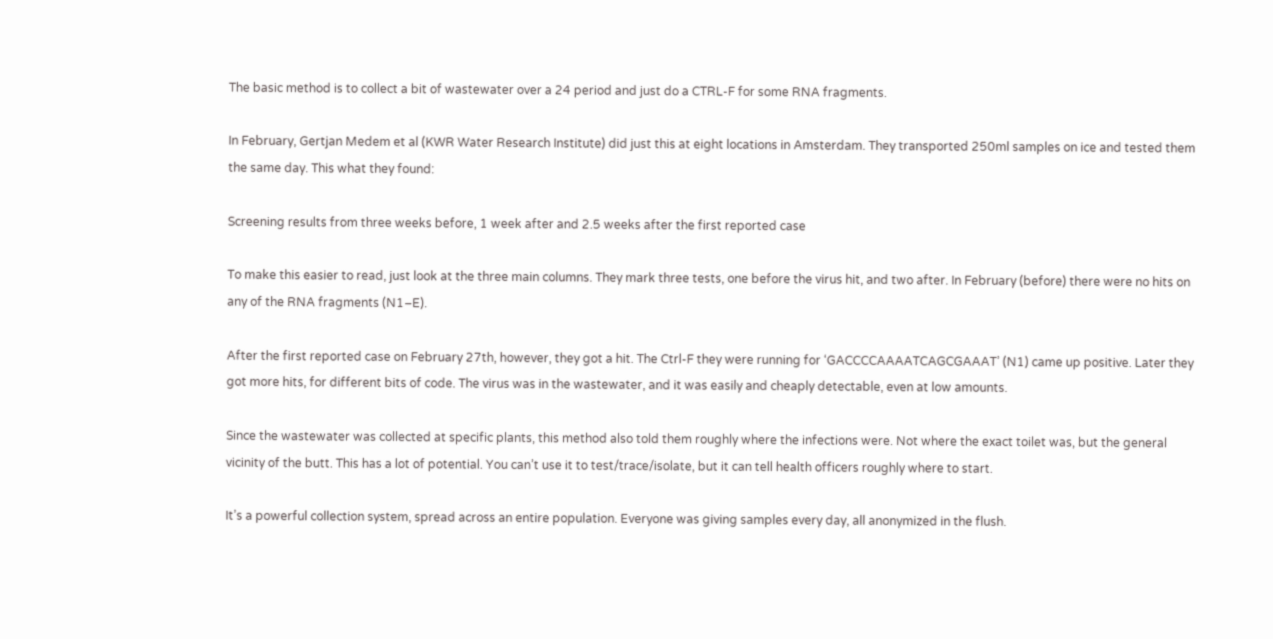The basic method is to collect a bit of wastewater over a 24 period and just do a CTRL-F for some RNA fragments.

In February, Gertjan Medem et al (KWR Water Research Institute) did just this at eight locations in Amsterdam. They transported 250ml samples on ice and tested them the same day. This what they found:

Screening results from three weeks before, 1 week after and 2.5 weeks after the first reported case

To make this easier to read, just look at the three main columns. They mark three tests, one before the virus hit, and two after. In February (before) there were no hits on any of the RNA fragments (N1–E).

After the first reported case on February 27th, however, they got a hit. The Ctrl-F they were running for ‘GACCCCAAAATCAGCGAAAT’ (N1) came up positive. Later they got more hits, for different bits of code. The virus was in the wastewater, and it was easily and cheaply detectable, even at low amounts.

Since the wastewater was collected at specific plants, this method also told them roughly where the infections were. Not where the exact toilet was, but the general vicinity of the butt. This has a lot of potential. You can’t use it to test/trace/isolate, but it can tell health officers roughly where to start.

It’s a powerful collection system, spread across an entire population. Everyone was giving samples every day, all anonymized in the flush.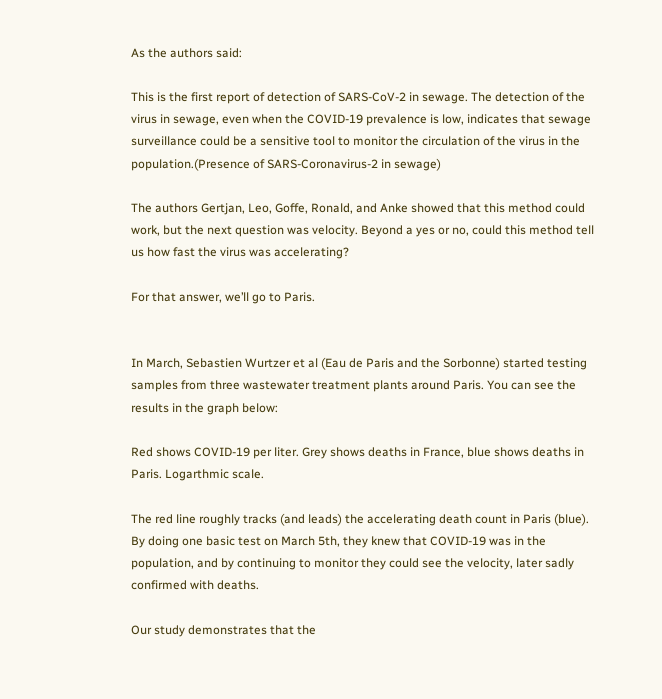As the authors said:

This is the first report of detection of SARS-CoV-2 in sewage. The detection of the virus in sewage, even when the COVID-19 prevalence is low, indicates that sewage surveillance could be a sensitive tool to monitor the circulation of the virus in the population.(Presence of SARS-Coronavirus-2 in sewage)

The authors Gertjan, Leo, Goffe, Ronald, and Anke showed that this method could work, but the next question was velocity. Beyond a yes or no, could this method tell us how fast the virus was accelerating?

For that answer, we’ll go to Paris.


In March, Sebastien Wurtzer et al (Eau de Paris and the Sorbonne) started testing samples from three wastewater treatment plants around Paris. You can see the results in the graph below:

Red shows COVID-19 per liter. Grey shows deaths in France, blue shows deaths in Paris. Logarthmic scale.

The red line roughly tracks (and leads) the accelerating death count in Paris (blue). By doing one basic test on March 5th, they knew that COVID-19 was in the population, and by continuing to monitor they could see the velocity, later sadly confirmed with deaths.

Our study demonstrates that the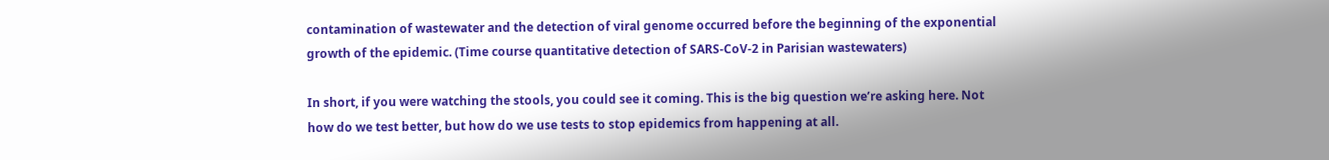contamination of wastewater and the detection of viral genome occurred before the beginning of the exponential growth of the epidemic. (Time course quantitative detection of SARS-CoV-2 in Parisian wastewaters)

In short, if you were watching the stools, you could see it coming. This is the big question we’re asking here. Not how do we test better, but how do we use tests to stop epidemics from happening at all.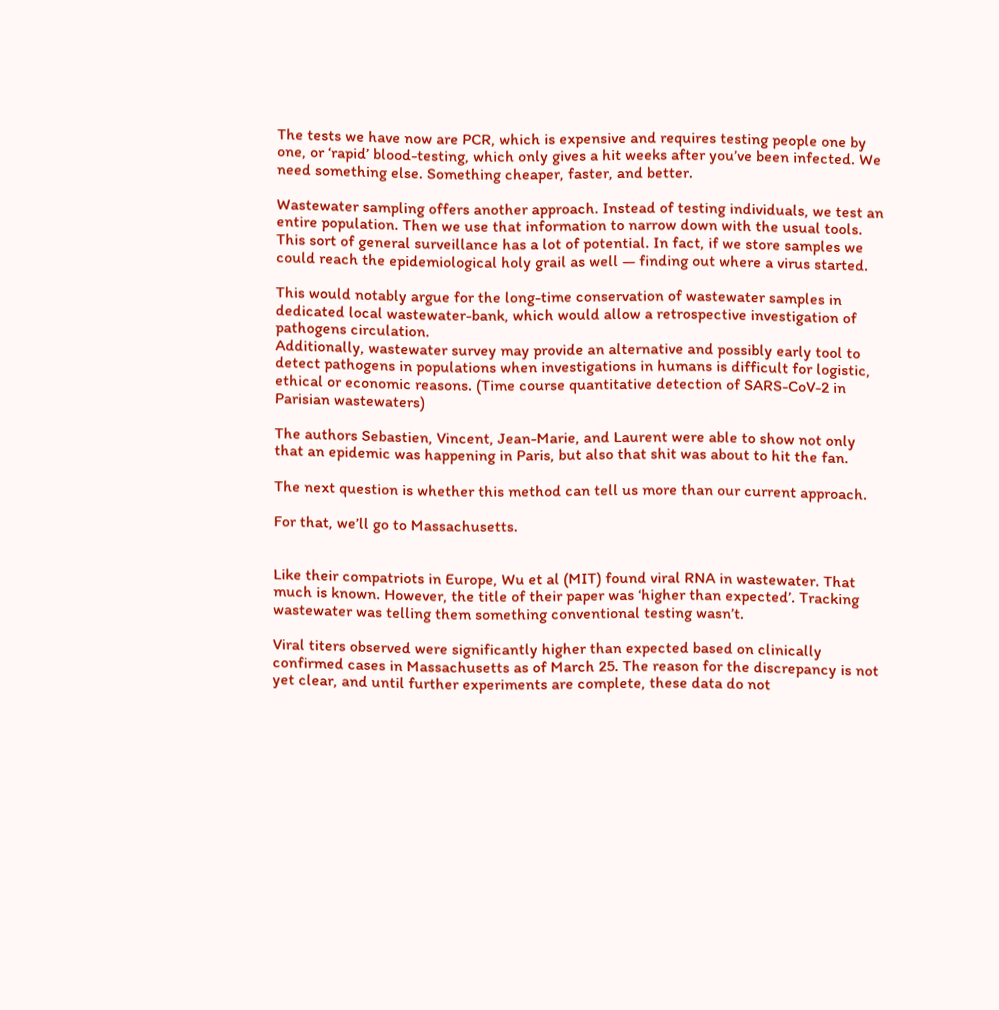The tests we have now are PCR, which is expensive and requires testing people one by one, or ‘rapid’ blood-testing, which only gives a hit weeks after you’ve been infected. We need something else. Something cheaper, faster, and better.

Wastewater sampling offers another approach. Instead of testing individuals, we test an entire population. Then we use that information to narrow down with the usual tools. This sort of general surveillance has a lot of potential. In fact, if we store samples we could reach the epidemiological holy grail as well — finding out where a virus started.

This would notably argue for the long-time conservation of wastewater samples in dedicated local wastewater-bank, which would allow a retrospective investigation of pathogens circulation.
Additionally, wastewater survey may provide an alternative and possibly early tool to detect pathogens in populations when investigations in humans is difficult for logistic, ethical or economic reasons. (Time course quantitative detection of SARS-CoV-2 in Parisian wastewaters)

The authors Sebastien, Vincent, Jean-Marie, and Laurent were able to show not only that an epidemic was happening in Paris, but also that shit was about to hit the fan.

The next question is whether this method can tell us more than our current approach.

For that, we’ll go to Massachusetts.


Like their compatriots in Europe, Wu et al (MIT) found viral RNA in wastewater. That much is known. However, the title of their paper was ‘higher than expected’. Tracking wastewater was telling them something conventional testing wasn’t.

Viral titers observed were significantly higher than expected based on clinically confirmed cases in Massachusetts as of March 25. The reason for the discrepancy is not yet clear, and until further experiments are complete, these data do not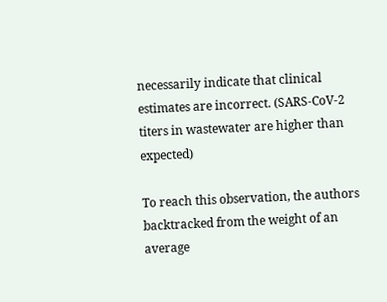necessarily indicate that clinical estimates are incorrect. (SARS-CoV-2 titers in wastewater are higher than expected)

To reach this observation, the authors backtracked from the weight of an average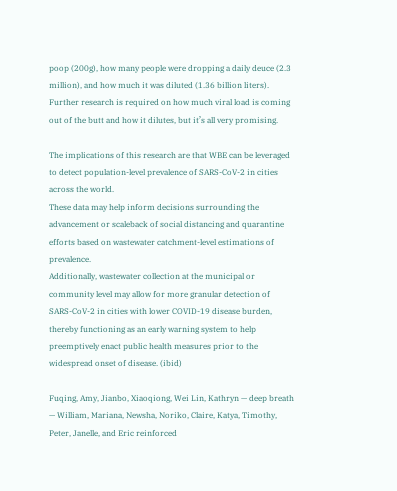poop (200g), how many people were dropping a daily deuce (2.3 million), and how much it was diluted (1.36 billion liters). Further research is required on how much viral load is coming out of the butt and how it dilutes, but it’s all very promising.

The implications of this research are that WBE can be leveraged to detect population-level prevalence of SARS-CoV-2 in cities across the world.
These data may help inform decisions surrounding the advancement or scaleback of social distancing and quarantine efforts based on wastewater catchment-level estimations of prevalence.
Additionally, wastewater collection at the municipal or community level may allow for more granular detection of SARS-CoV-2 in cities with lower COVID-19 disease burden, thereby functioning as an early warning system to help preemptively enact public health measures prior to the widespread onset of disease. (ibid)

Fuqing, Amy, Jianbo, Xiaoqiong, Wei Lin, Kathryn — deep breath — William, Mariana, Newsha, Noriko, Claire, Katya, Timothy, Peter, Janelle, and Eric reinforced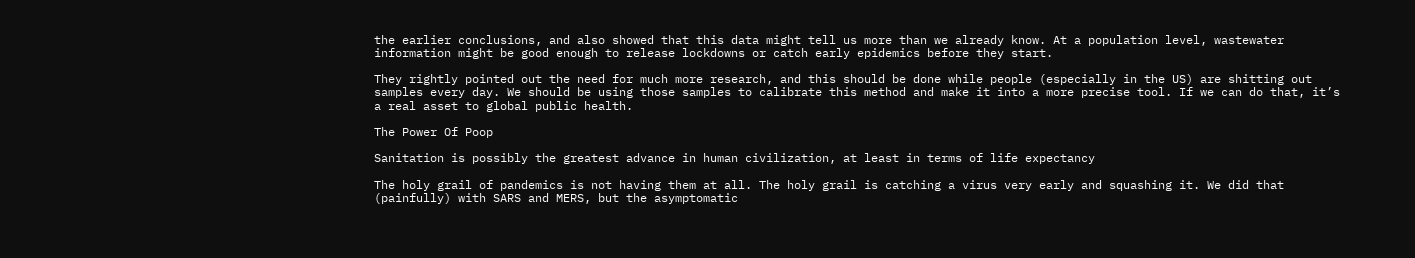the earlier conclusions, and also showed that this data might tell us more than we already know. At a population level, wastewater information might be good enough to release lockdowns or catch early epidemics before they start.

They rightly pointed out the need for much more research, and this should be done while people (especially in the US) are shitting out samples every day. We should be using those samples to calibrate this method and make it into a more precise tool. If we can do that, it’s a real asset to global public health.

The Power Of Poop

Sanitation is possibly the greatest advance in human civilization, at least in terms of life expectancy

The holy grail of pandemics is not having them at all. The holy grail is catching a virus very early and squashing it. We did that (painfully) with SARS and MERS, but the asymptomatic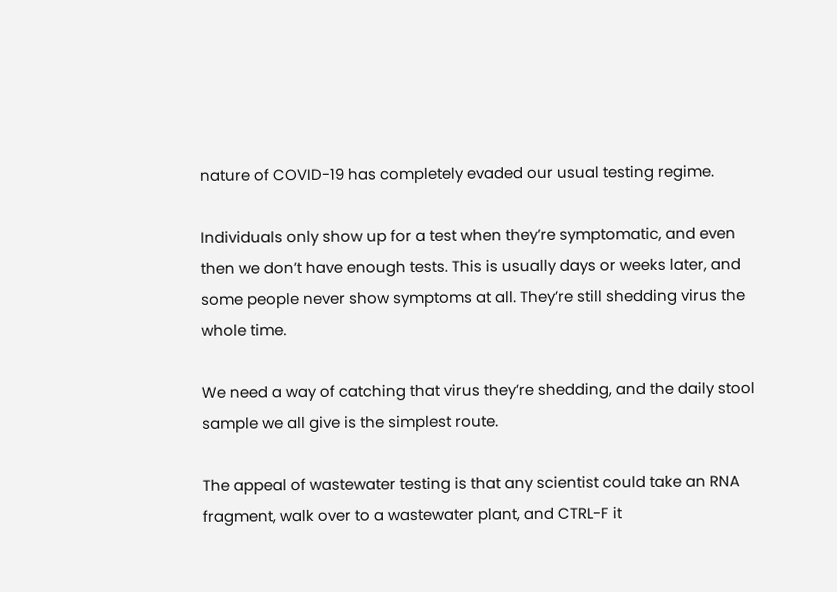nature of COVID-19 has completely evaded our usual testing regime.

Individuals only show up for a test when they’re symptomatic, and even then we don’t have enough tests. This is usually days or weeks later, and some people never show symptoms at all. They’re still shedding virus the whole time.

We need a way of catching that virus they’re shedding, and the daily stool sample we all give is the simplest route.

The appeal of wastewater testing is that any scientist could take an RNA fragment, walk over to a wastewater plant, and CTRL-F it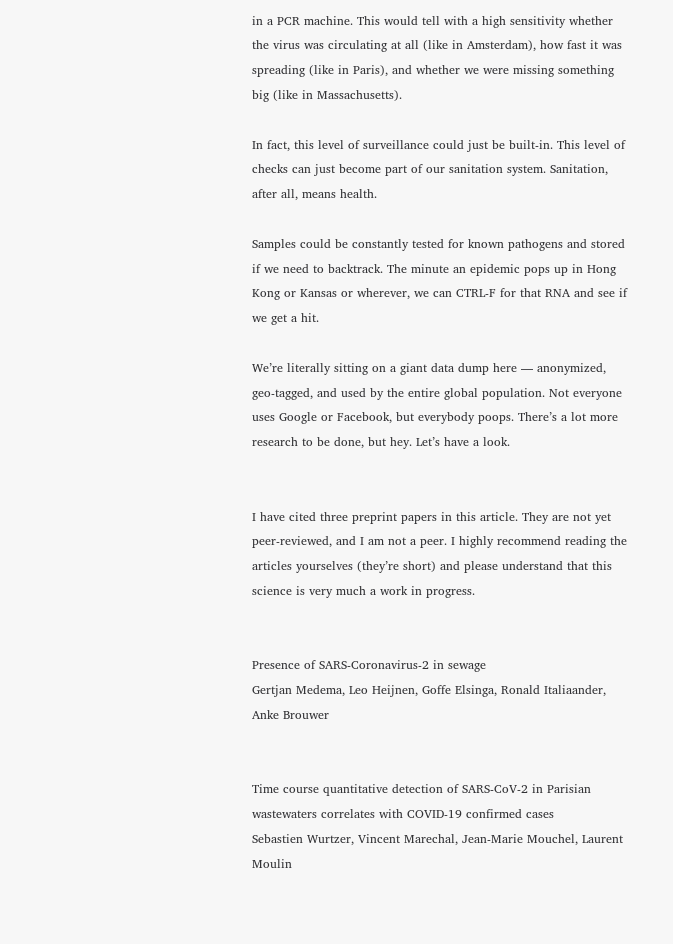in a PCR machine. This would tell with a high sensitivity whether the virus was circulating at all (like in Amsterdam), how fast it was spreading (like in Paris), and whether we were missing something big (like in Massachusetts).

In fact, this level of surveillance could just be built-in. This level of checks can just become part of our sanitation system. Sanitation, after all, means health.

Samples could be constantly tested for known pathogens and stored if we need to backtrack. The minute an epidemic pops up in Hong Kong or Kansas or wherever, we can CTRL-F for that RNA and see if we get a hit.

We’re literally sitting on a giant data dump here — anonymized, geo-tagged, and used by the entire global population. Not everyone uses Google or Facebook, but everybody poops. There’s a lot more research to be done, but hey. Let’s have a look.


I have cited three preprint papers in this article. They are not yet peer-reviewed, and I am not a peer. I highly recommend reading the articles yourselves (they’re short) and please understand that this science is very much a work in progress.


Presence of SARS-Coronavirus-2 in sewage
Gertjan Medema, Leo Heijnen, Goffe Elsinga, Ronald Italiaander, Anke Brouwer


Time course quantitative detection of SARS-CoV-2 in Parisian wastewaters correlates with COVID-19 confirmed cases
Sebastien Wurtzer, Vincent Marechal, Jean-Marie Mouchel, Laurent Moulin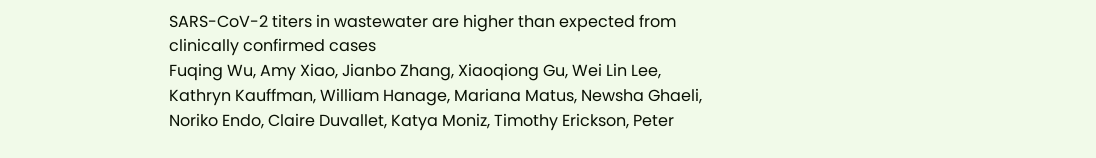SARS-CoV-2 titers in wastewater are higher than expected from clinically confirmed cases
Fuqing Wu, Amy Xiao, Jianbo Zhang, Xiaoqiong Gu, Wei Lin Lee, Kathryn Kauffman, William Hanage, Mariana Matus, Newsha Ghaeli, Noriko Endo, Claire Duvallet, Katya Moniz, Timothy Erickson, Peter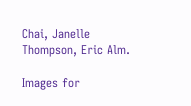Chai, Janelle Thompson, Eric Alm.

Images for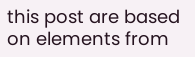this post are based on elements from